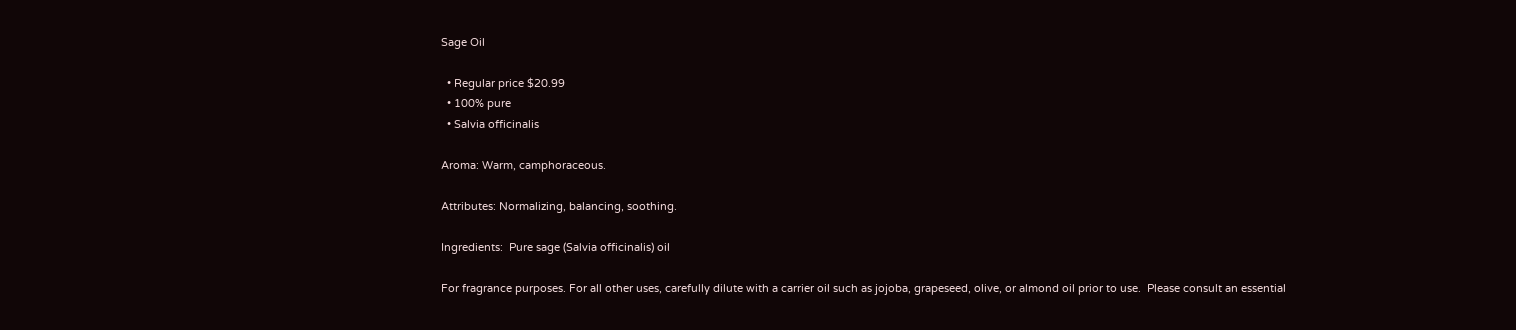Sage Oil

  • Regular price $20.99
  • 100% pure
  • Salvia officinalis

Aroma: Warm, camphoraceous.

Attributes: Normalizing, balancing, soothing.

Ingredients:  Pure sage (Salvia officinalis) oil

For fragrance purposes. For all other uses, carefully dilute with a carrier oil such as jojoba, grapeseed, olive, or almond oil prior to use.  Please consult an essential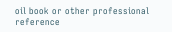oil book or other professional reference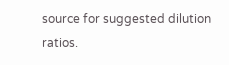source for suggested dilution ratios.